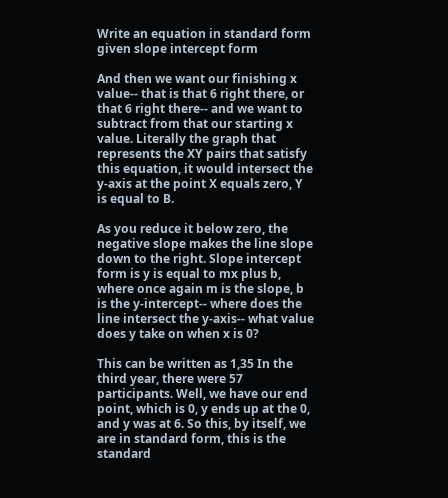Write an equation in standard form given slope intercept form

And then we want our finishing x value-- that is that 6 right there, or that 6 right there-- and we want to subtract from that our starting x value. Literally the graph that represents the XY pairs that satisfy this equation, it would intersect the y-axis at the point X equals zero, Y is equal to B.

As you reduce it below zero, the negative slope makes the line slope down to the right. Slope intercept form is y is equal to mx plus b, where once again m is the slope, b is the y-intercept-- where does the line intersect the y-axis-- what value does y take on when x is 0?

This can be written as 1,35 In the third year, there were 57 participants. Well, we have our end point, which is 0, y ends up at the 0, and y was at 6. So this, by itself, we are in standard form, this is the standard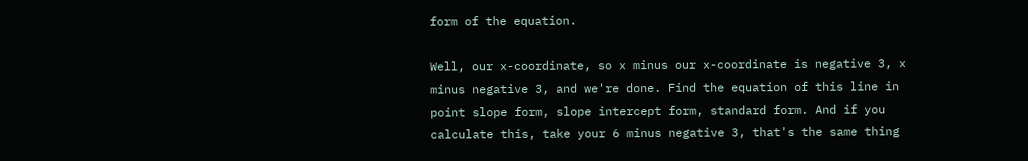form of the equation.

Well, our x-coordinate, so x minus our x-coordinate is negative 3, x minus negative 3, and we're done. Find the equation of this line in point slope form, slope intercept form, standard form. And if you calculate this, take your 6 minus negative 3, that's the same thing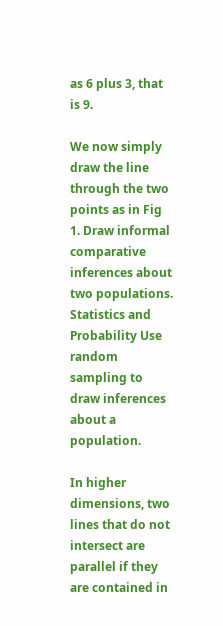as 6 plus 3, that is 9.

We now simply draw the line through the two points as in Fig 1. Draw informal comparative inferences about two populations. Statistics and Probability Use random sampling to draw inferences about a population.

In higher dimensions, two lines that do not intersect are parallel if they are contained in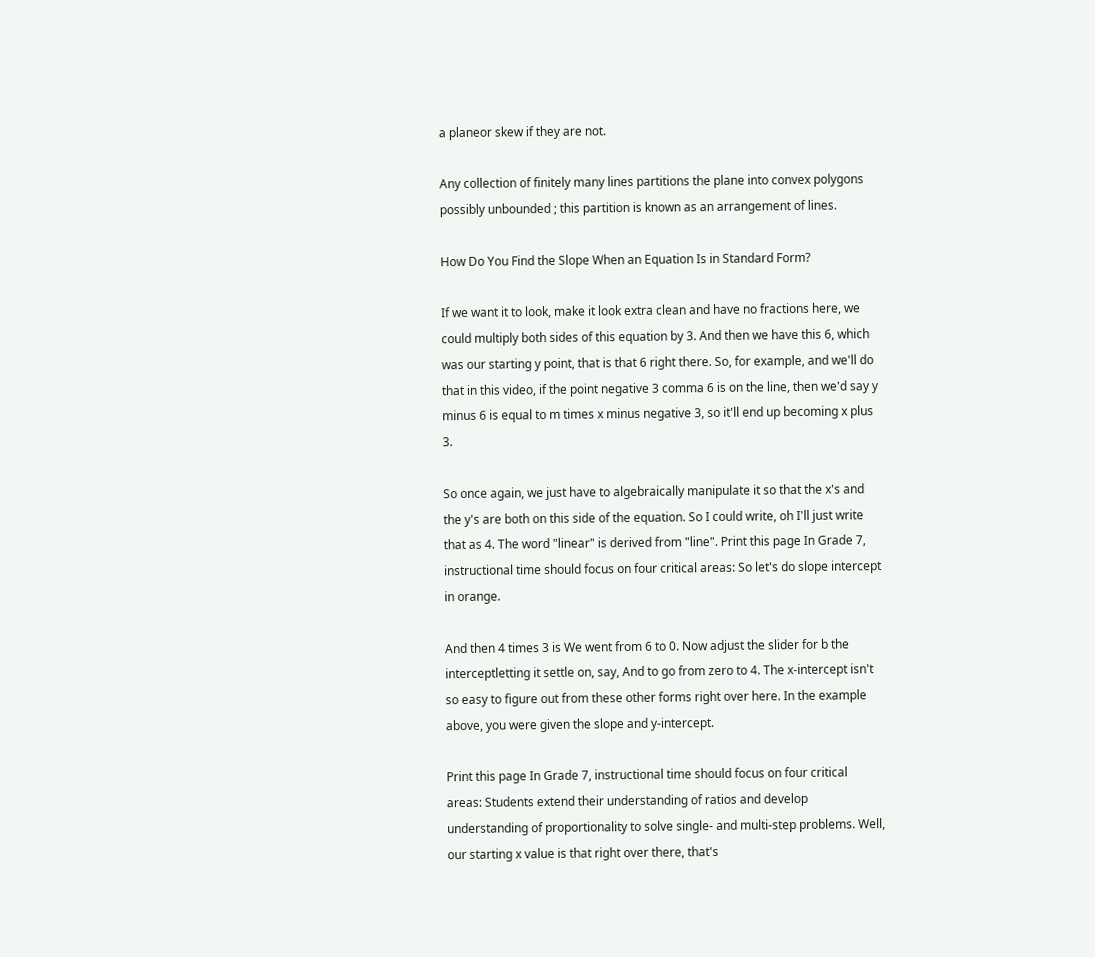a planeor skew if they are not.

Any collection of finitely many lines partitions the plane into convex polygons possibly unbounded ; this partition is known as an arrangement of lines.

How Do You Find the Slope When an Equation Is in Standard Form?

If we want it to look, make it look extra clean and have no fractions here, we could multiply both sides of this equation by 3. And then we have this 6, which was our starting y point, that is that 6 right there. So, for example, and we'll do that in this video, if the point negative 3 comma 6 is on the line, then we'd say y minus 6 is equal to m times x minus negative 3, so it'll end up becoming x plus 3.

So once again, we just have to algebraically manipulate it so that the x's and the y's are both on this side of the equation. So I could write, oh I'll just write that as 4. The word "linear" is derived from "line". Print this page In Grade 7, instructional time should focus on four critical areas: So let's do slope intercept in orange.

And then 4 times 3 is We went from 6 to 0. Now adjust the slider for b the interceptletting it settle on, say, And to go from zero to 4. The x-intercept isn't so easy to figure out from these other forms right over here. In the example above, you were given the slope and y-intercept.

Print this page In Grade 7, instructional time should focus on four critical areas: Students extend their understanding of ratios and develop understanding of proportionality to solve single- and multi-step problems. Well, our starting x value is that right over there, that's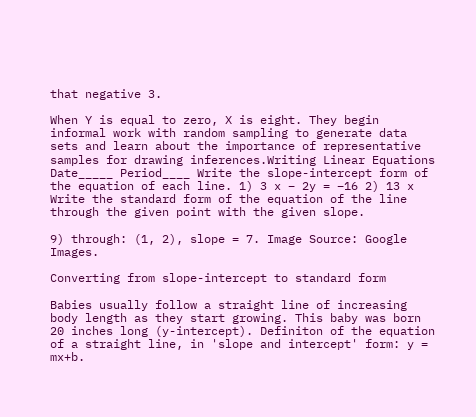that negative 3.

When Y is equal to zero, X is eight. They begin informal work with random sampling to generate data sets and learn about the importance of representative samples for drawing inferences.Writing Linear Equations Date_____ Period____ Write the slope-intercept form of the equation of each line. 1) 3 x − 2y = −16 2) 13 x Write the standard form of the equation of the line through the given point with the given slope.

9) through: (1, 2), slope = 7. Image Source: Google Images.

Converting from slope-intercept to standard form

Babies usually follow a straight line of increasing body length as they start growing. This baby was born 20 inches long (y-intercept). Definiton of the equation of a straight line, in 'slope and intercept' form: y = mx+b.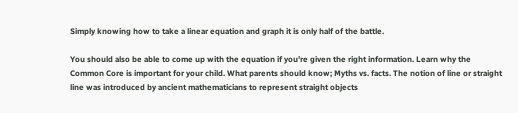Simply knowing how to take a linear equation and graph it is only half of the battle.

You should also be able to come up with the equation if you're given the right information. Learn why the Common Core is important for your child. What parents should know; Myths vs. facts. The notion of line or straight line was introduced by ancient mathematicians to represent straight objects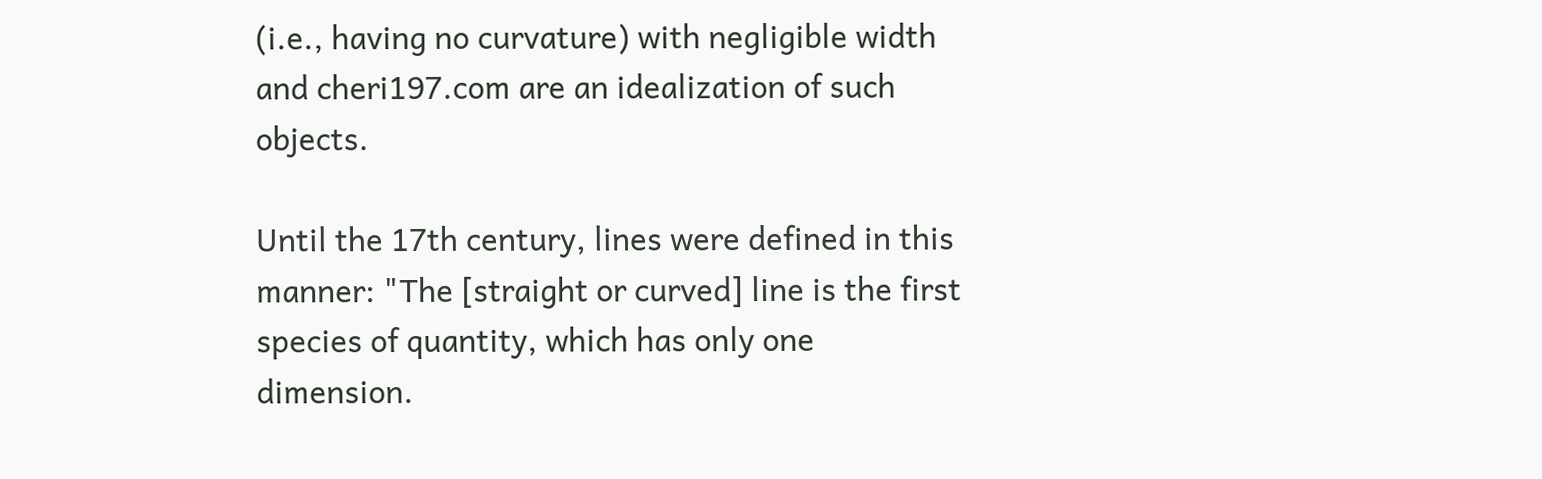(i.e., having no curvature) with negligible width and cheri197.com are an idealization of such objects.

Until the 17th century, lines were defined in this manner: "The [straight or curved] line is the first species of quantity, which has only one dimension.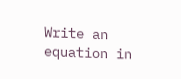Write an equation in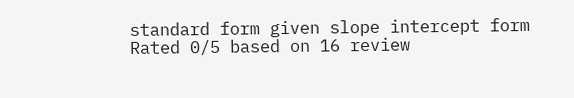standard form given slope intercept form
Rated 0/5 based on 16 review